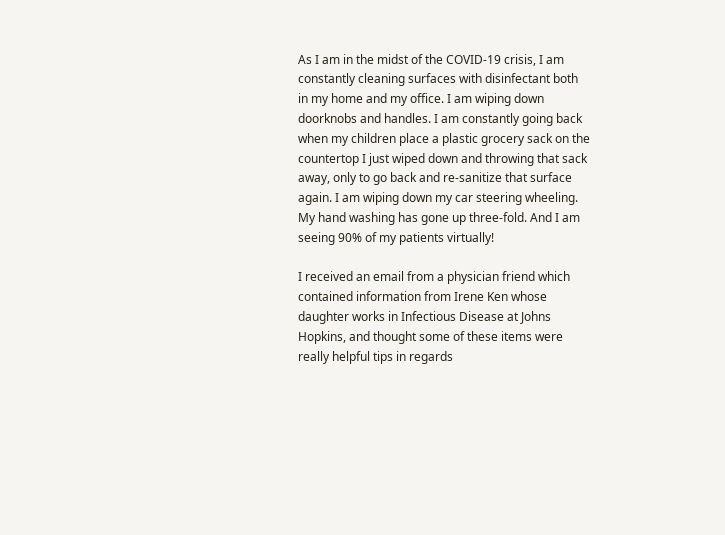As I am in the midst of the COVID-19 crisis, I am constantly cleaning surfaces with disinfectant both in my home and my office. I am wiping down doorknobs and handles. I am constantly going back when my children place a plastic grocery sack on the countertop I just wiped down and throwing that sack away, only to go back and re-sanitize that surface again. I am wiping down my car steering wheeling. My hand washing has gone up three-fold. And I am seeing 90% of my patients virtually!

I received an email from a physician friend which contained information from Irene Ken whose daughter works in Infectious Disease at Johns Hopkins, and thought some of these items were really helpful tips in regards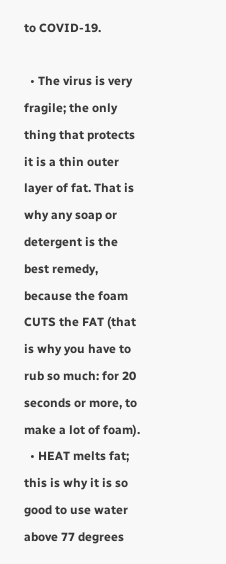to COVID-19.

  • The virus is very fragile; the only thing that protects it is a thin outer layer of fat. That is why any soap or detergent is the best remedy, because the foam CUTS the FAT (that is why you have to rub so much: for 20 seconds or more, to make a lot of foam).
  • HEAT melts fat; this is why it is so good to use water above 77 degrees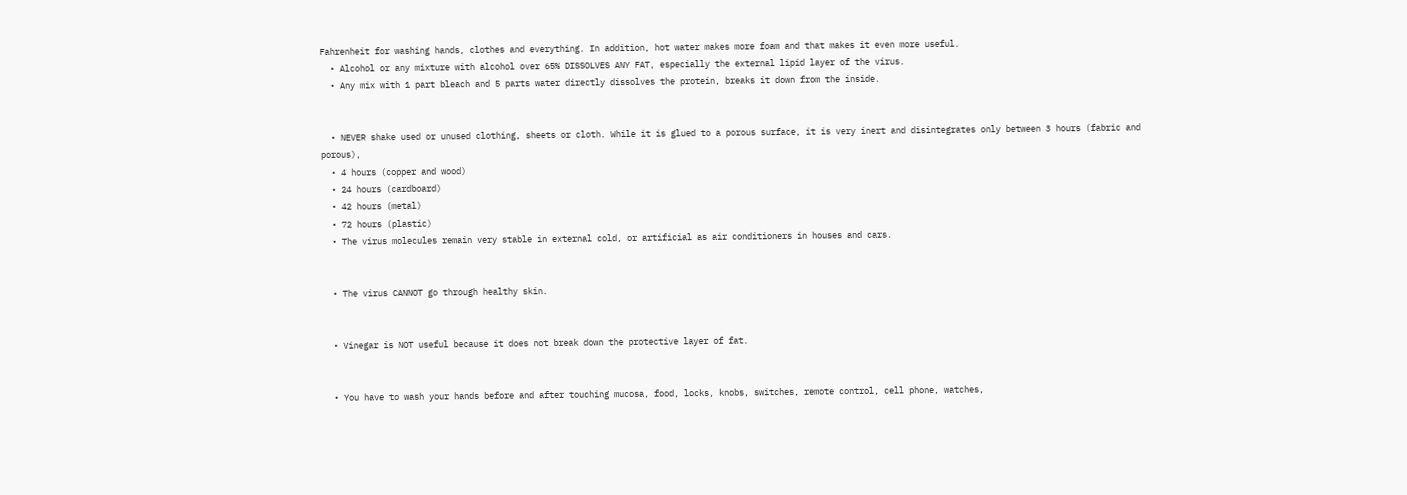Fahrenheit for washing hands, clothes and everything. In addition, hot water makes more foam and that makes it even more useful.
  • Alcohol or any mixture with alcohol over 65% DISSOLVES ANY FAT, especially the external lipid layer of the virus.
  • Any mix with 1 part bleach and 5 parts water directly dissolves the protein, breaks it down from the inside.


  • NEVER shake used or unused clothing, sheets or cloth. While it is glued to a porous surface, it is very inert and disintegrates only between 3 hours (fabric and porous),
  • 4 hours (copper and wood)
  • 24 hours (cardboard)
  • 42 hours (metal)
  • 72 hours (plastic)
  • The virus molecules remain very stable in external cold, or artificial as air conditioners in houses and cars.


  • The virus CANNOT go through healthy skin.


  • Vinegar is NOT useful because it does not break down the protective layer of fat.


  • You have to wash your hands before and after touching mucosa, food, locks, knobs, switches, remote control, cell phone, watches,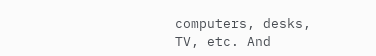computers, desks, TV, etc. And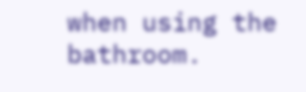when using the bathroom.